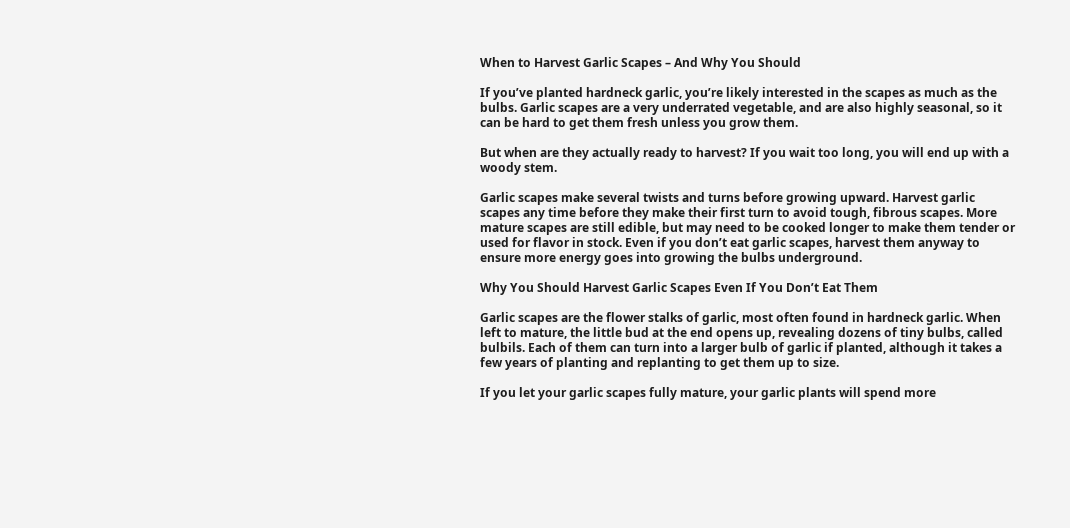When to Harvest Garlic Scapes – And Why You Should

If you’ve planted hardneck garlic, you’re likely interested in the scapes as much as the bulbs. Garlic scapes are a very underrated vegetable, and are also highly seasonal, so it can be hard to get them fresh unless you grow them.

But when are they actually ready to harvest? If you wait too long, you will end up with a woody stem.

Garlic scapes make several twists and turns before growing upward. Harvest garlic scapes any time before they make their first turn to avoid tough, fibrous scapes. More mature scapes are still edible, but may need to be cooked longer to make them tender or used for flavor in stock. Even if you don’t eat garlic scapes, harvest them anyway to ensure more energy goes into growing the bulbs underground.

Why You Should Harvest Garlic Scapes Even If You Don’t Eat Them

Garlic scapes are the flower stalks of garlic, most often found in hardneck garlic. When left to mature, the little bud at the end opens up, revealing dozens of tiny bulbs, called bulbils. Each of them can turn into a larger bulb of garlic if planted, although it takes a few years of planting and replanting to get them up to size.

If you let your garlic scapes fully mature, your garlic plants will spend more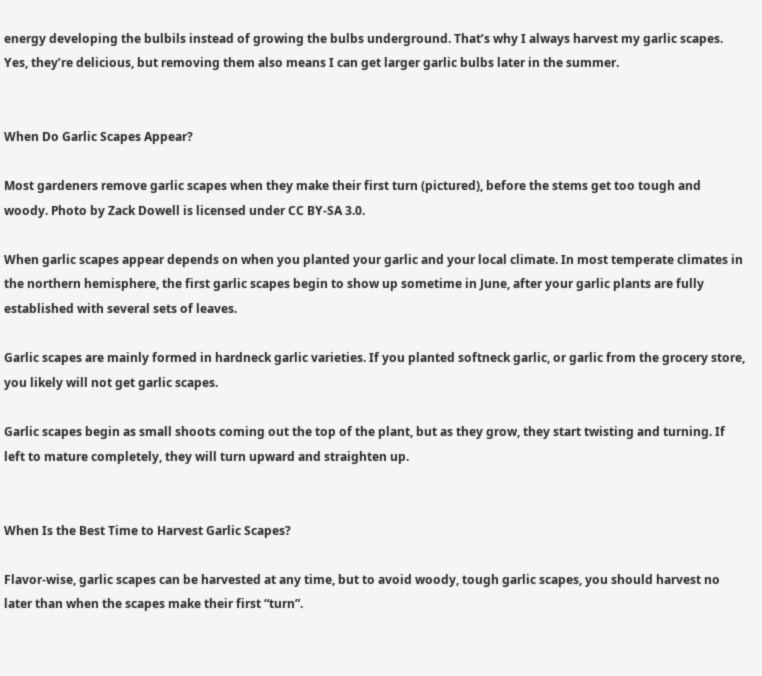energy developing the bulbils instead of growing the bulbs underground. That’s why I always harvest my garlic scapes. Yes, they’re delicious, but removing them also means I can get larger garlic bulbs later in the summer.


When Do Garlic Scapes Appear?

Most gardeners remove garlic scapes when they make their first turn (pictured), before the stems get too tough and woody. Photo by Zack Dowell is licensed under CC BY-SA 3.0.

When garlic scapes appear depends on when you planted your garlic and your local climate. In most temperate climates in the northern hemisphere, the first garlic scapes begin to show up sometime in June, after your garlic plants are fully established with several sets of leaves.

Garlic scapes are mainly formed in hardneck garlic varieties. If you planted softneck garlic, or garlic from the grocery store, you likely will not get garlic scapes.

Garlic scapes begin as small shoots coming out the top of the plant, but as they grow, they start twisting and turning. If left to mature completely, they will turn upward and straighten up.


When Is the Best Time to Harvest Garlic Scapes?

Flavor-wise, garlic scapes can be harvested at any time, but to avoid woody, tough garlic scapes, you should harvest no later than when the scapes make their first “turn”.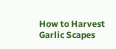How to Harvest Garlic Scapes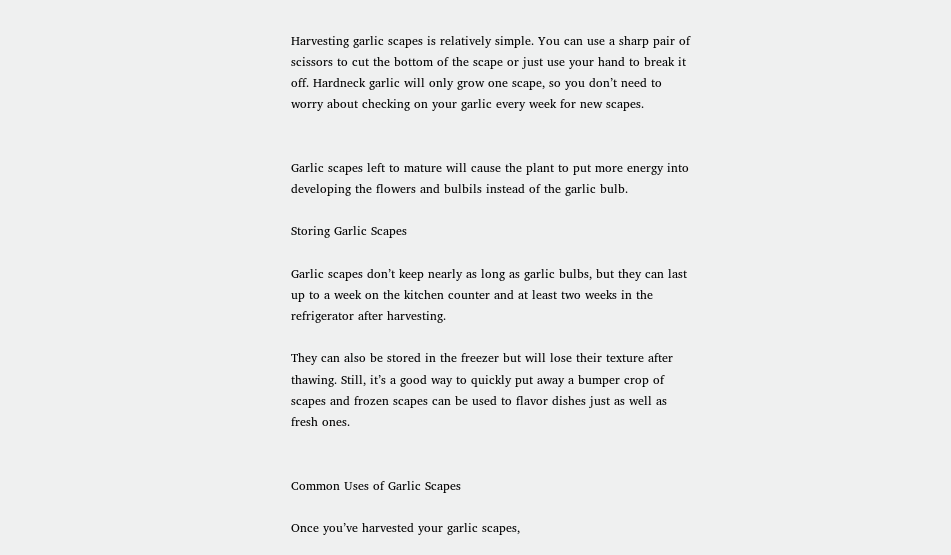Harvesting garlic scapes is relatively simple. You can use a sharp pair of scissors to cut the bottom of the scape or just use your hand to break it off. Hardneck garlic will only grow one scape, so you don’t need to worry about checking on your garlic every week for new scapes.


Garlic scapes left to mature will cause the plant to put more energy into developing the flowers and bulbils instead of the garlic bulb.

Storing Garlic Scapes

Garlic scapes don’t keep nearly as long as garlic bulbs, but they can last up to a week on the kitchen counter and at least two weeks in the refrigerator after harvesting.

They can also be stored in the freezer but will lose their texture after thawing. Still, it’s a good way to quickly put away a bumper crop of scapes and frozen scapes can be used to flavor dishes just as well as fresh ones.


Common Uses of Garlic Scapes

Once you’ve harvested your garlic scapes,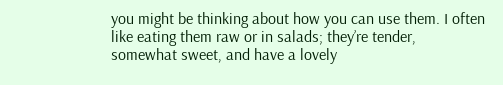you might be thinking about how you can use them. I often like eating them raw or in salads; they’re tender, somewhat sweet, and have a lovely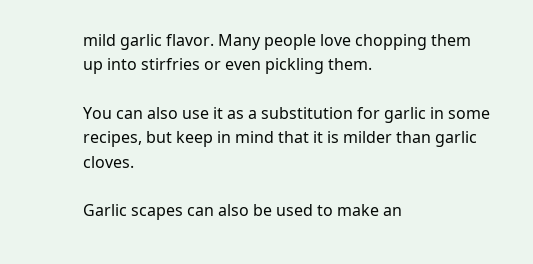mild garlic flavor. Many people love chopping them up into stirfries or even pickling them.

You can also use it as a substitution for garlic in some recipes, but keep in mind that it is milder than garlic cloves.

Garlic scapes can also be used to make an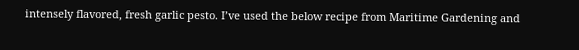intensely flavored, fresh garlic pesto. I’ve used the below recipe from Maritime Gardening and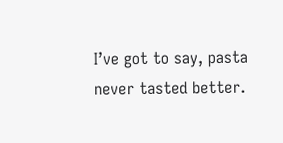I’ve got to say, pasta never tasted better.